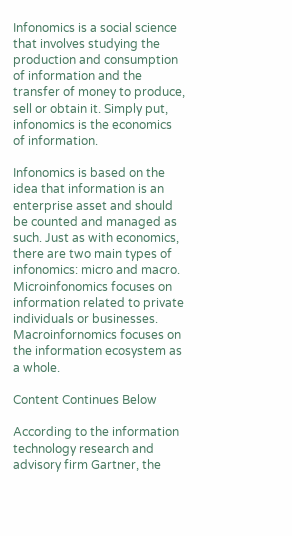Infonomics is a social science that involves studying the production and consumption of information and the transfer of money to produce, sell or obtain it. Simply put, infonomics is the economics of information.

Infonomics is based on the idea that information is an enterprise asset and should be counted and managed as such. Just as with economics, there are two main types of infonomics: micro and macro. Microinfonomics focuses on  information related to private individuals or businesses. Macroinfornomics focuses on the information ecosystem as a whole.

Content Continues Below

According to the information technology research and advisory firm Gartner, the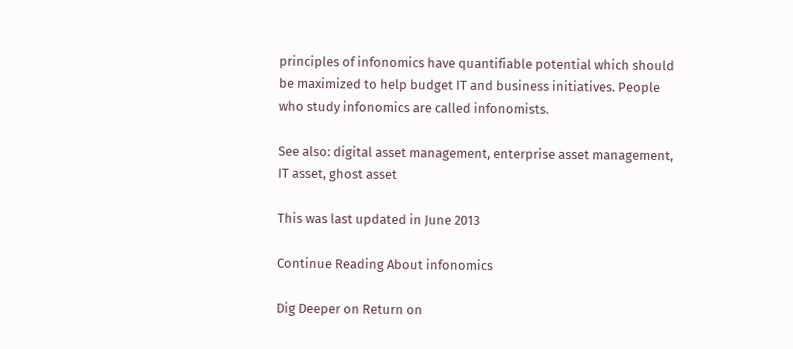principles of infonomics have quantifiable potential which should be maximized to help budget IT and business initiatives. People who study infonomics are called infonomists.

See also: digital asset management, enterprise asset management, IT asset, ghost asset

This was last updated in June 2013

Continue Reading About infonomics

Dig Deeper on Return on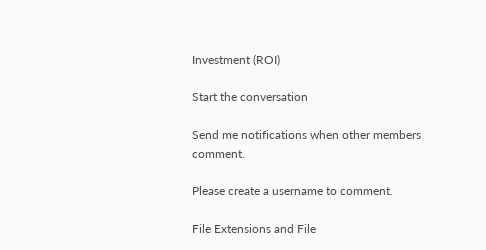Investment (ROI)

Start the conversation

Send me notifications when other members comment.

Please create a username to comment.

File Extensions and File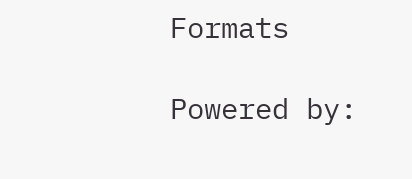Formats

Powered by: